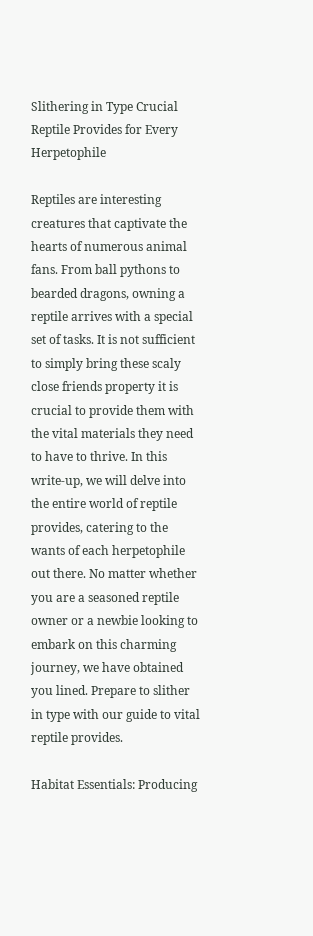Slithering in Type Crucial Reptile Provides for Every Herpetophile

Reptiles are interesting creatures that captivate the hearts of numerous animal fans. From ball pythons to bearded dragons, owning a reptile arrives with a special set of tasks. It is not sufficient to simply bring these scaly close friends property it is crucial to provide them with the vital materials they need to have to thrive. In this write-up, we will delve into the entire world of reptile provides, catering to the wants of each herpetophile out there. No matter whether you are a seasoned reptile owner or a newbie looking to embark on this charming journey, we have obtained you lined. Prepare to slither in type with our guide to vital reptile provides.

Habitat Essentials: Producing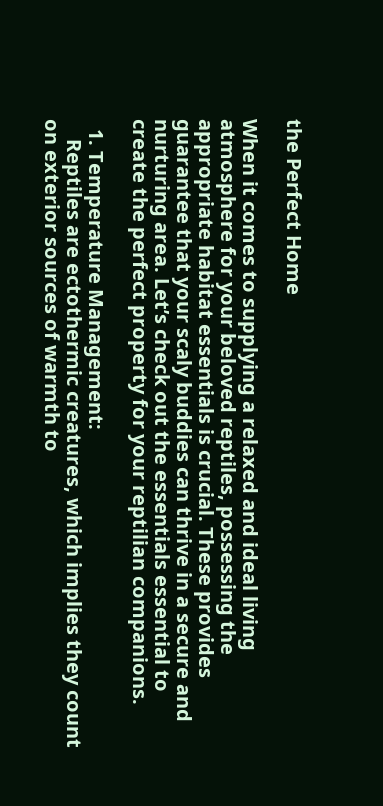the Perfect Home

When it comes to supplying a relaxed and ideal living atmosphere for your beloved reptiles, possessing the appropriate habitat essentials is crucial. These provides guarantee that your scaly buddies can thrive in a secure and nurturing area. Let’s check out the essentials essential to create the perfect property for your reptilian companions.

  1. Temperature Management:
    Reptiles are ectothermic creatures, which implies they count on exterior sources of warmth to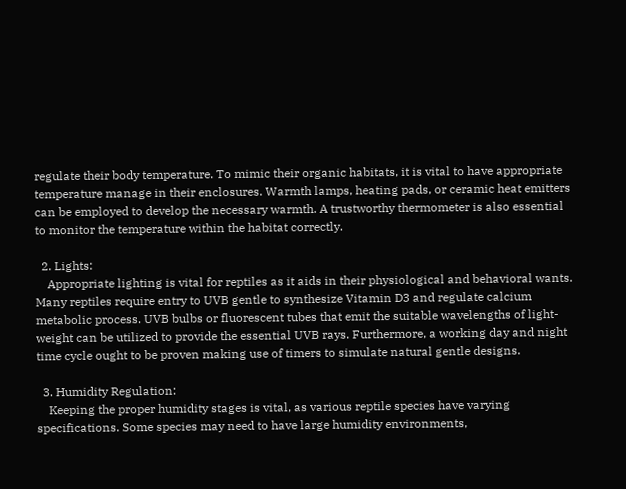regulate their body temperature. To mimic their organic habitats, it is vital to have appropriate temperature manage in their enclosures. Warmth lamps, heating pads, or ceramic heat emitters can be employed to develop the necessary warmth. A trustworthy thermometer is also essential to monitor the temperature within the habitat correctly.

  2. Lights:
    Appropriate lighting is vital for reptiles as it aids in their physiological and behavioral wants. Many reptiles require entry to UVB gentle to synthesize Vitamin D3 and regulate calcium metabolic process. UVB bulbs or fluorescent tubes that emit the suitable wavelengths of light-weight can be utilized to provide the essential UVB rays. Furthermore, a working day and night time cycle ought to be proven making use of timers to simulate natural gentle designs.

  3. Humidity Regulation:
    Keeping the proper humidity stages is vital, as various reptile species have varying specifications. Some species may need to have large humidity environments,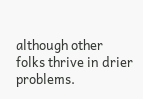although other folks thrive in drier problems.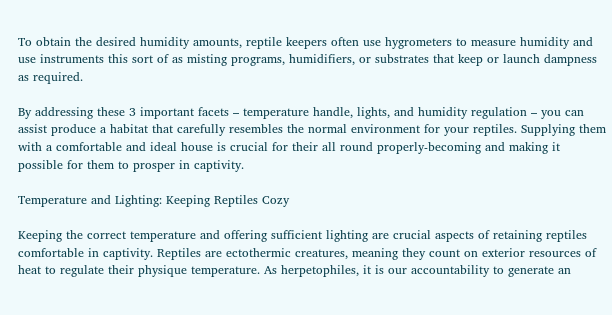To obtain the desired humidity amounts, reptile keepers often use hygrometers to measure humidity and use instruments this sort of as misting programs, humidifiers, or substrates that keep or launch dampness as required.

By addressing these 3 important facets – temperature handle, lights, and humidity regulation – you can assist produce a habitat that carefully resembles the normal environment for your reptiles. Supplying them with a comfortable and ideal house is crucial for their all round properly-becoming and making it possible for them to prosper in captivity.

Temperature and Lighting: Keeping Reptiles Cozy

Keeping the correct temperature and offering sufficient lighting are crucial aspects of retaining reptiles comfortable in captivity. Reptiles are ectothermic creatures, meaning they count on exterior resources of heat to regulate their physique temperature. As herpetophiles, it is our accountability to generate an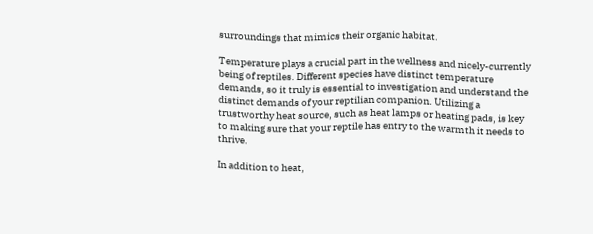surroundings that mimics their organic habitat.

Temperature plays a crucial part in the wellness and nicely-currently being of reptiles. Different species have distinct temperature demands, so it truly is essential to investigation and understand the distinct demands of your reptilian companion. Utilizing a trustworthy heat source, such as heat lamps or heating pads, is key to making sure that your reptile has entry to the warmth it needs to thrive.

In addition to heat,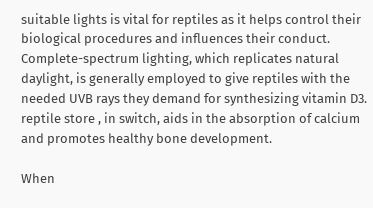suitable lights is vital for reptiles as it helps control their biological procedures and influences their conduct. Complete-spectrum lighting, which replicates natural daylight, is generally employed to give reptiles with the needed UVB rays they demand for synthesizing vitamin D3. reptile store , in switch, aids in the absorption of calcium and promotes healthy bone development.

When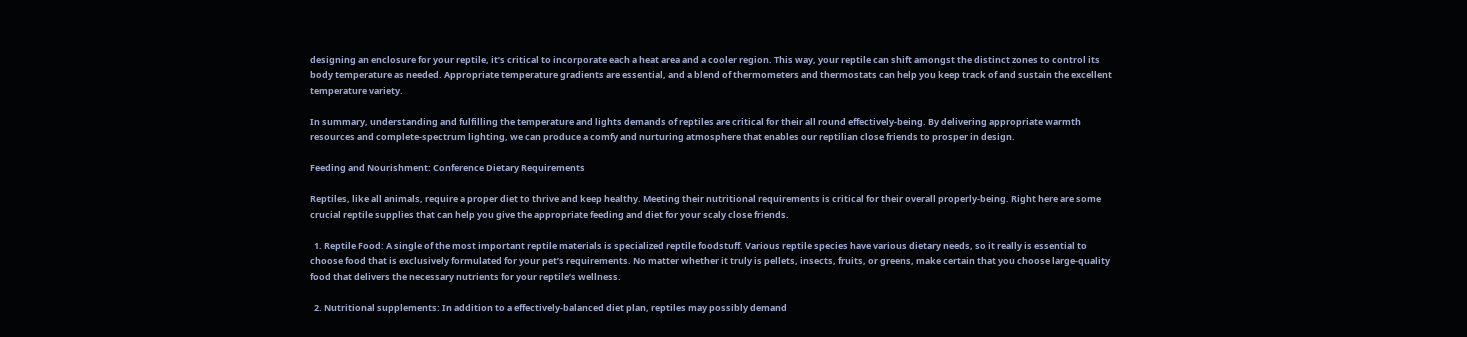designing an enclosure for your reptile, it’s critical to incorporate each a heat area and a cooler region. This way, your reptile can shift amongst the distinct zones to control its body temperature as needed. Appropriate temperature gradients are essential, and a blend of thermometers and thermostats can help you keep track of and sustain the excellent temperature variety.

In summary, understanding and fulfilling the temperature and lights demands of reptiles are critical for their all round effectively-being. By delivering appropriate warmth resources and complete-spectrum lighting, we can produce a comfy and nurturing atmosphere that enables our reptilian close friends to prosper in design.

Feeding and Nourishment: Conference Dietary Requirements

Reptiles, like all animals, require a proper diet to thrive and keep healthy. Meeting their nutritional requirements is critical for their overall properly-being. Right here are some crucial reptile supplies that can help you give the appropriate feeding and diet for your scaly close friends.

  1. Reptile Food: A single of the most important reptile materials is specialized reptile foodstuff. Various reptile species have various dietary needs, so it really is essential to choose food that is exclusively formulated for your pet’s requirements. No matter whether it truly is pellets, insects, fruits, or greens, make certain that you choose large-quality food that delivers the necessary nutrients for your reptile’s wellness.

  2. Nutritional supplements: In addition to a effectively-balanced diet plan, reptiles may possibly demand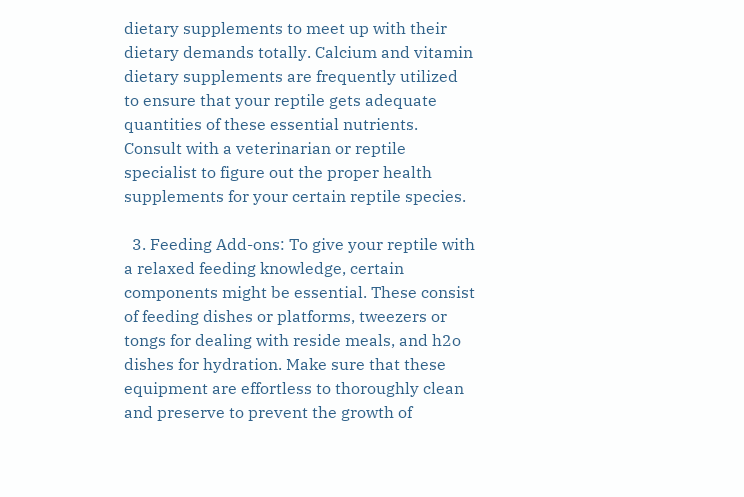dietary supplements to meet up with their dietary demands totally. Calcium and vitamin dietary supplements are frequently utilized to ensure that your reptile gets adequate quantities of these essential nutrients. Consult with a veterinarian or reptile specialist to figure out the proper health supplements for your certain reptile species.

  3. Feeding Add-ons: To give your reptile with a relaxed feeding knowledge, certain components might be essential. These consist of feeding dishes or platforms, tweezers or tongs for dealing with reside meals, and h2o dishes for hydration. Make sure that these equipment are effortless to thoroughly clean and preserve to prevent the growth of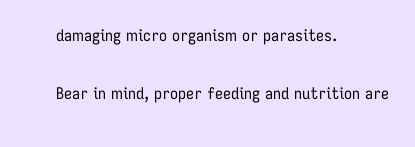damaging micro organism or parasites.

Bear in mind, proper feeding and nutrition are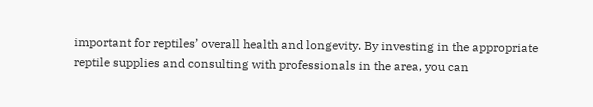important for reptiles’ overall health and longevity. By investing in the appropriate reptile supplies and consulting with professionals in the area, you can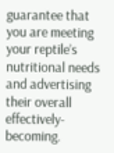guarantee that you are meeting your reptile’s nutritional needs and advertising their overall effectively-becoming.